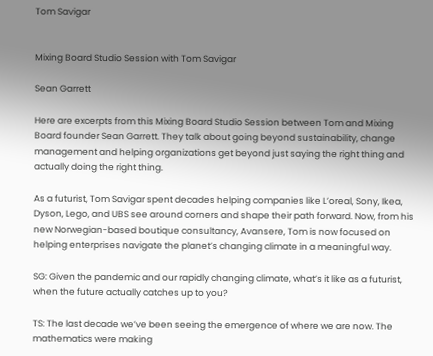Tom Savigar


Mixing Board Studio Session with Tom Savigar

Sean Garrett

Here are excerpts from this Mixing Board Studio Session between Tom and Mixing Board founder Sean Garrett. They talk about going beyond sustainability, change management and helping organizations get beyond just saying the right thing and actually doing the right thing.

As a futurist, Tom Savigar spent decades helping companies like L’oreal, Sony, Ikea, Dyson, Lego, and UBS see around corners and shape their path forward. Now, from his new Norwegian-based boutique consultancy, Avansere, Tom is now focused on helping enterprises navigate the planet’s changing climate in a meaningful way.

SG: Given the pandemic and our rapidly changing climate, what’s it like as a futurist, when the future actually catches up to you?

TS: The last decade we’ve been seeing the emergence of where we are now. The mathematics were making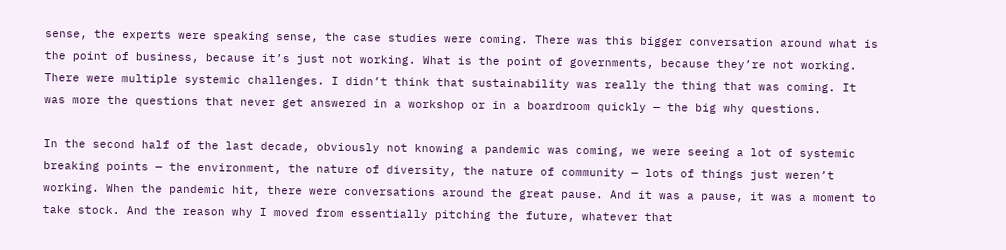sense, the experts were speaking sense, the case studies were coming. There was this bigger conversation around what is the point of business, because it’s just not working. What is the point of governments, because they’re not working. There were multiple systemic challenges. I didn’t think that sustainability was really the thing that was coming. It was more the questions that never get answered in a workshop or in a boardroom quickly — the big why questions.

In the second half of the last decade, obviously not knowing a pandemic was coming, we were seeing a lot of systemic breaking points — the environment, the nature of diversity, the nature of community — lots of things just weren’t working. When the pandemic hit, there were conversations around the great pause. And it was a pause, it was a moment to take stock. And the reason why I moved from essentially pitching the future, whatever that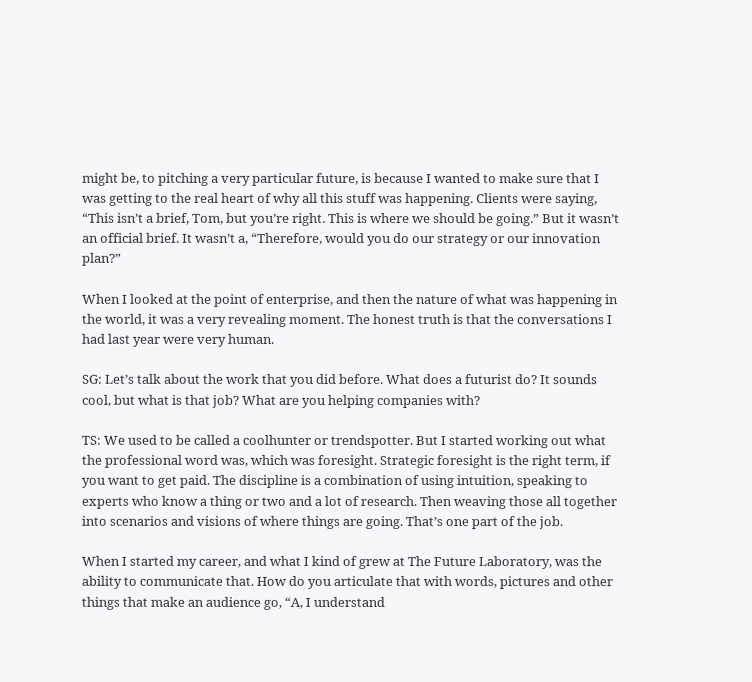might be, to pitching a very particular future, is because I wanted to make sure that I was getting to the real heart of why all this stuff was happening. Clients were saying, “This isn’t a brief, Tom, but you’re right. This is where we should be going.” But it wasn’t an official brief. It wasn’t a, “Therefore, would you do our strategy or our innovation plan?”

When I looked at the point of enterprise, and then the nature of what was happening in the world, it was a very revealing moment. The honest truth is that the conversations I had last year were very human.

SG: Let’s talk about the work that you did before. What does a futurist do? It sounds cool, but what is that job? What are you helping companies with?

TS: We used to be called a coolhunter or trendspotter. But I started working out what the professional word was, which was foresight. Strategic foresight is the right term, if you want to get paid. The discipline is a combination of using intuition, speaking to experts who know a thing or two and a lot of research. Then weaving those all together into scenarios and visions of where things are going. That’s one part of the job.

When I started my career, and what I kind of grew at The Future Laboratory, was the ability to communicate that. How do you articulate that with words, pictures and other things that make an audience go, “A, I understand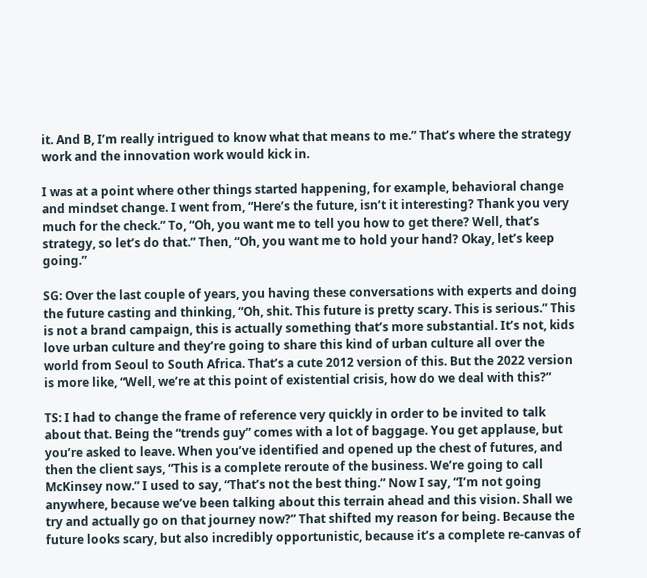it. And B, I’m really intrigued to know what that means to me.” That’s where the strategy work and the innovation work would kick in.

I was at a point where other things started happening, for example, behavioral change and mindset change. I went from, “Here’s the future, isn’t it interesting? Thank you very much for the check.” To, “Oh, you want me to tell you how to get there? Well, that’s strategy, so let’s do that.” Then, “Oh, you want me to hold your hand? Okay, let’s keep going.”

SG: Over the last couple of years, you having these conversations with experts and doing the future casting and thinking, “Oh, shit. This future is pretty scary. This is serious.” This is not a brand campaign, this is actually something that’s more substantial. It’s not, kids love urban culture and they’re going to share this kind of urban culture all over the world from Seoul to South Africa. That’s a cute 2012 version of this. But the 2022 version is more like, “Well, we’re at this point of existential crisis, how do we deal with this?”

TS: I had to change the frame of reference very quickly in order to be invited to talk about that. Being the “trends guy” comes with a lot of baggage. You get applause, but you’re asked to leave. When you’ve identified and opened up the chest of futures, and then the client says, “This is a complete reroute of the business. We’re going to call McKinsey now.” I used to say, “That’s not the best thing.” Now I say, “I’m not going anywhere, because we’ve been talking about this terrain ahead and this vision. Shall we try and actually go on that journey now?” That shifted my reason for being. Because the future looks scary, but also incredibly opportunistic, because it’s a complete re-canvas of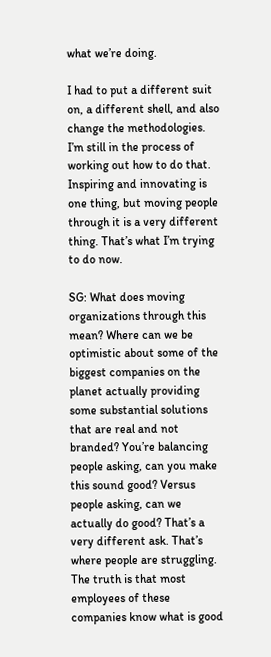what we’re doing.

I had to put a different suit on, a different shell, and also change the methodologies. I’m still in the process of working out how to do that. Inspiring and innovating is one thing, but moving people through it is a very different thing. That’s what I’m trying to do now.

SG: What does moving organizations through this mean? Where can we be optimistic about some of the biggest companies on the planet actually providing some substantial solutions that are real and not branded? You’re balancing people asking, can you make this sound good? Versus people asking, can we actually do good? That’s a very different ask. That’s where people are struggling. The truth is that most employees of these companies know what is good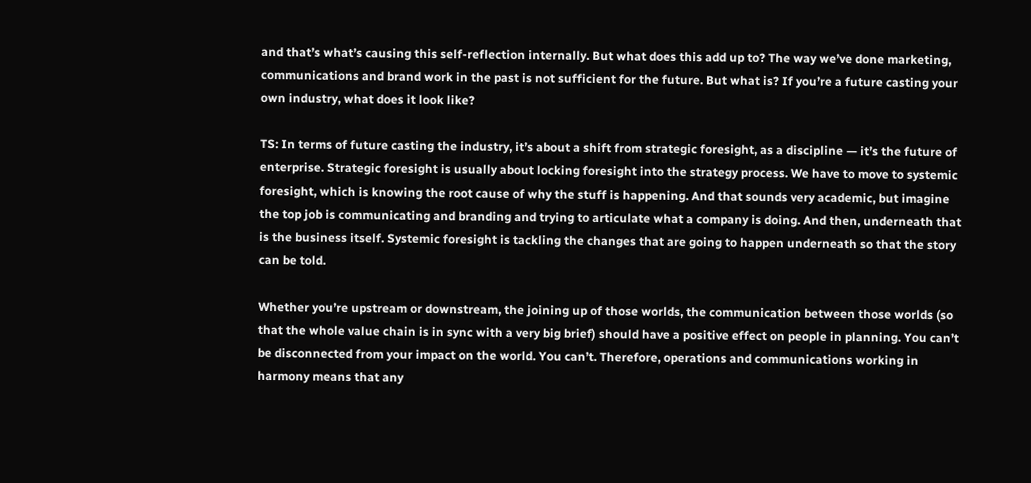and that’s what’s causing this self-reflection internally. But what does this add up to? The way we’ve done marketing, communications and brand work in the past is not sufficient for the future. But what is? If you’re a future casting your own industry, what does it look like?

TS: In terms of future casting the industry, it’s about a shift from strategic foresight, as a discipline — it’s the future of enterprise. Strategic foresight is usually about locking foresight into the strategy process. We have to move to systemic foresight, which is knowing the root cause of why the stuff is happening. And that sounds very academic, but imagine the top job is communicating and branding and trying to articulate what a company is doing. And then, underneath that is the business itself. Systemic foresight is tackling the changes that are going to happen underneath so that the story can be told.

Whether you’re upstream or downstream, the joining up of those worlds, the communication between those worlds (so that the whole value chain is in sync with a very big brief) should have a positive effect on people in planning. You can’t be disconnected from your impact on the world. You can’t. Therefore, operations and communications working in harmony means that any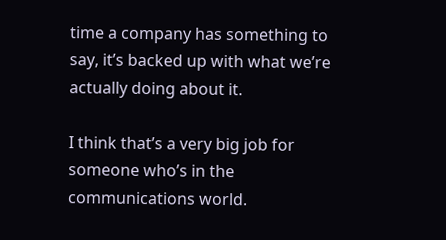time a company has something to say, it’s backed up with what we’re actually doing about it.

I think that’s a very big job for someone who’s in the communications world.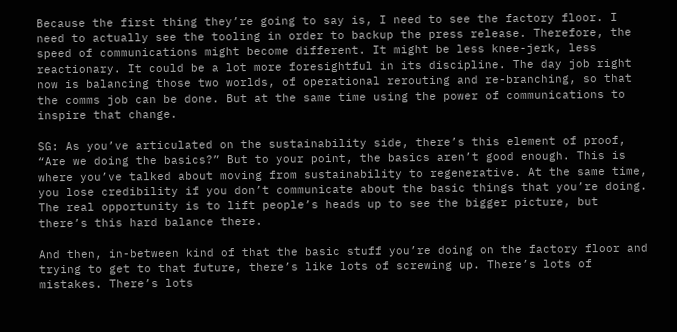Because the first thing they’re going to say is, I need to see the factory floor. I need to actually see the tooling in order to backup the press release. Therefore, the speed of communications might become different. It might be less knee-jerk, less reactionary. It could be a lot more foresightful in its discipline. The day job right now is balancing those two worlds, of operational rerouting and re-branching, so that the comms job can be done. But at the same time using the power of communications to inspire that change.

SG: As you’ve articulated on the sustainability side, there’s this element of proof, “Are we doing the basics?” But to your point, the basics aren’t good enough. This is where you’ve talked about moving from sustainability to regenerative. At the same time, you lose credibility if you don’t communicate about the basic things that you’re doing. The real opportunity is to lift people’s heads up to see the bigger picture, but there’s this hard balance there.

And then, in-between kind of that the basic stuff you’re doing on the factory floor and trying to get to that future, there’s like lots of screwing up. There’s lots of mistakes. There’s lots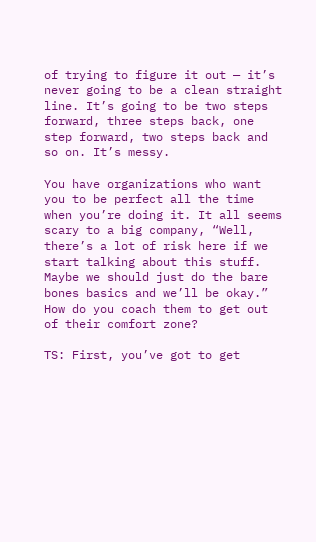of trying to figure it out — it’s never going to be a clean straight line. It’s going to be two steps forward, three steps back, one step forward, two steps back and so on. It’s messy.

You have organizations who want you to be perfect all the time when you’re doing it. It all seems scary to a big company, “Well, there’s a lot of risk here if we start talking about this stuff. Maybe we should just do the bare bones basics and we’ll be okay.” How do you coach them to get out of their comfort zone?

TS: First, you’ve got to get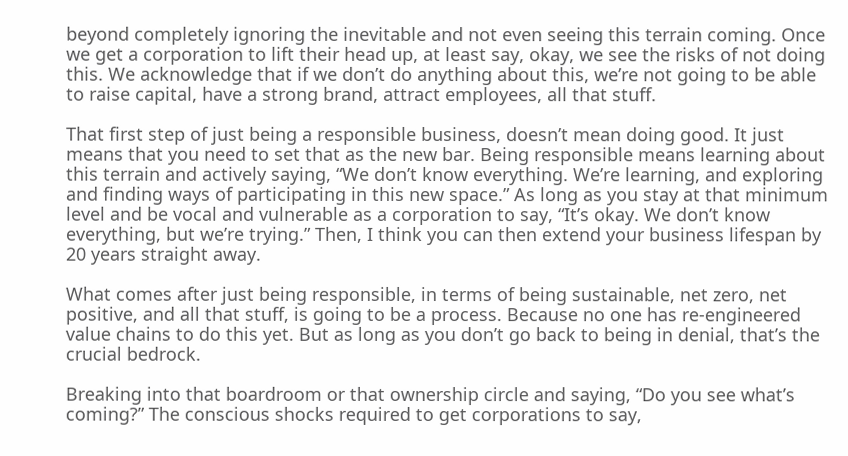beyond completely ignoring the inevitable and not even seeing this terrain coming. Once we get a corporation to lift their head up, at least say, okay, we see the risks of not doing this. We acknowledge that if we don’t do anything about this, we’re not going to be able to raise capital, have a strong brand, attract employees, all that stuff.

That first step of just being a responsible business, doesn’t mean doing good. It just means that you need to set that as the new bar. Being responsible means learning about this terrain and actively saying, “We don’t know everything. We’re learning, and exploring and finding ways of participating in this new space.” As long as you stay at that minimum level and be vocal and vulnerable as a corporation to say, “It’s okay. We don’t know everything, but we’re trying.” Then, I think you can then extend your business lifespan by 20 years straight away.

What comes after just being responsible, in terms of being sustainable, net zero, net positive, and all that stuff, is going to be a process. Because no one has re-engineered value chains to do this yet. But as long as you don’t go back to being in denial, that’s the crucial bedrock.

Breaking into that boardroom or that ownership circle and saying, “Do you see what’s coming?” The conscious shocks required to get corporations to say,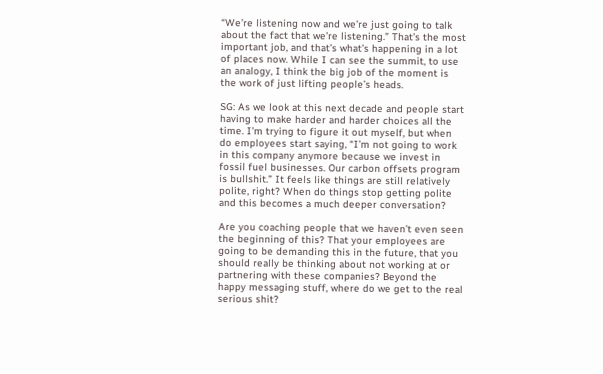“We’re listening now and we’re just going to talk about the fact that we’re listening.” That’s the most important job, and that’s what’s happening in a lot of places now. While I can see the summit, to use an analogy, I think the big job of the moment is the work of just lifting people’s heads.

SG: As we look at this next decade and people start having to make harder and harder choices all the time. I’m trying to figure it out myself, but when do employees start saying, “I’m not going to work in this company anymore because we invest in fossil fuel businesses. Our carbon offsets program is bullshit.” It feels like things are still relatively polite, right? When do things stop getting polite and this becomes a much deeper conversation?

Are you coaching people that we haven’t even seen the beginning of this? That your employees are going to be demanding this in the future, that you should really be thinking about not working at or partnering with these companies? Beyond the happy messaging stuff, where do we get to the real serious shit?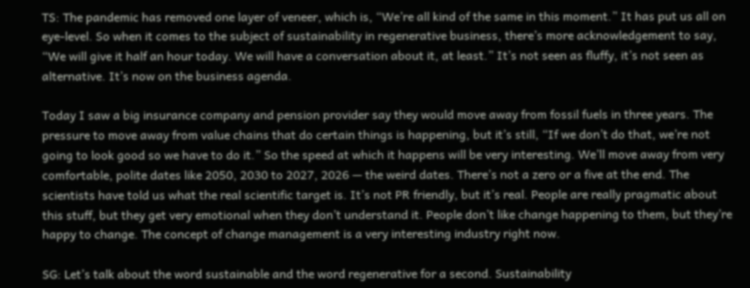TS: The pandemic has removed one layer of veneer, which is, “We’re all kind of the same in this moment.” It has put us all on eye-level. So when it comes to the subject of sustainability in regenerative business, there’s more acknowledgement to say, “We will give it half an hour today. We will have a conversation about it, at least.” It’s not seen as fluffy, it’s not seen as alternative. It’s now on the business agenda.

Today I saw a big insurance company and pension provider say they would move away from fossil fuels in three years. The pressure to move away from value chains that do certain things is happening, but it’s still, “If we don’t do that, we’re not going to look good so we have to do it.” So the speed at which it happens will be very interesting. We’ll move away from very comfortable, polite dates like 2050, 2030 to 2027, 2026 — the weird dates. There’s not a zero or a five at the end. The scientists have told us what the real scientific target is. It’s not PR friendly, but it’s real. People are really pragmatic about this stuff, but they get very emotional when they don’t understand it. People don’t like change happening to them, but they’re happy to change. The concept of change management is a very interesting industry right now.

SG: Let’s talk about the word sustainable and the word regenerative for a second. Sustainability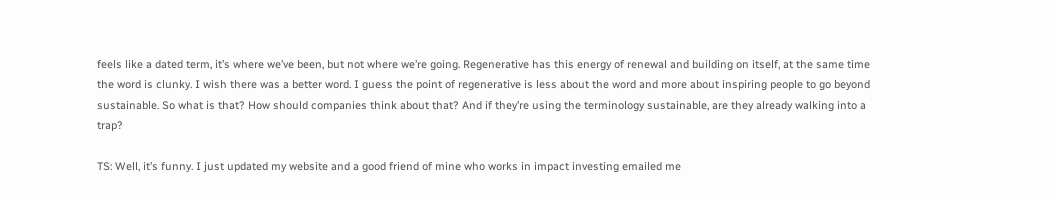feels like a dated term, it’s where we’ve been, but not where we’re going. Regenerative has this energy of renewal and building on itself, at the same time the word is clunky. I wish there was a better word. I guess the point of regenerative is less about the word and more about inspiring people to go beyond sustainable. So what is that? How should companies think about that? And if they’re using the terminology sustainable, are they already walking into a trap?

TS: Well, it’s funny. I just updated my website and a good friend of mine who works in impact investing emailed me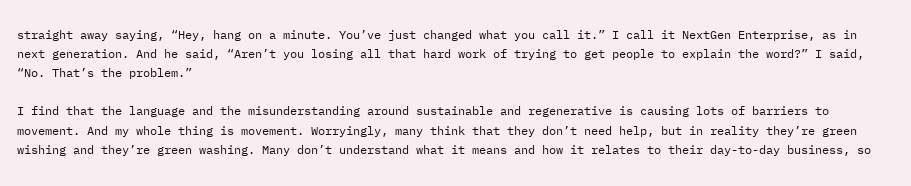straight away saying, “Hey, hang on a minute. You’ve just changed what you call it.” I call it NextGen Enterprise, as in next generation. And he said, “Aren’t you losing all that hard work of trying to get people to explain the word?” I said, “No. That’s the problem.”

I find that the language and the misunderstanding around sustainable and regenerative is causing lots of barriers to movement. And my whole thing is movement. Worryingly, many think that they don’t need help, but in reality they’re green wishing and they’re green washing. Many don’t understand what it means and how it relates to their day-to-day business, so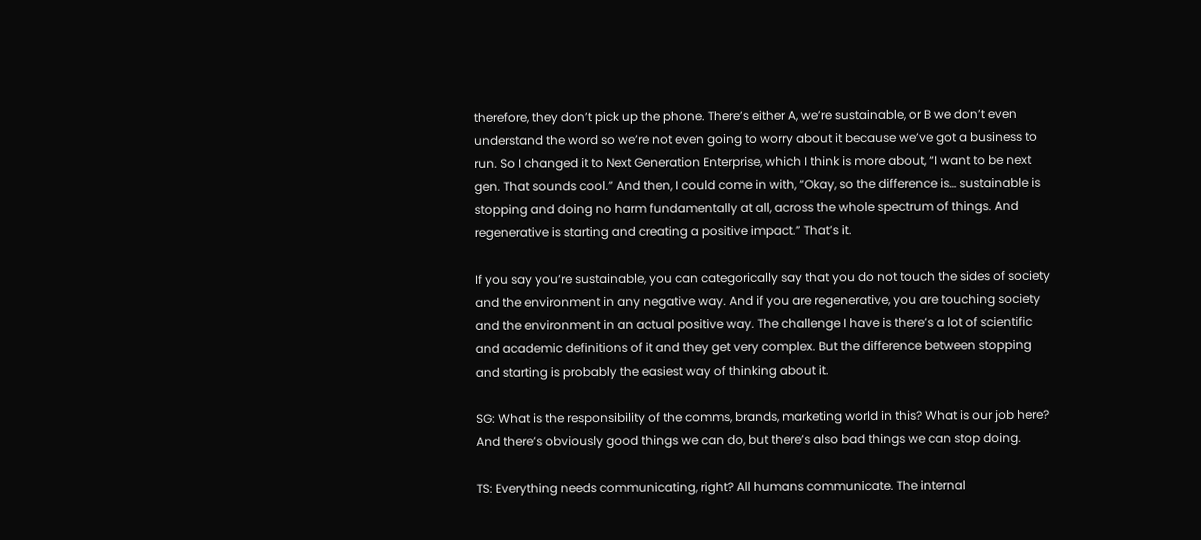therefore, they don’t pick up the phone. There’s either A, we’re sustainable, or B we don’t even understand the word so we’re not even going to worry about it because we’ve got a business to run. So I changed it to Next Generation Enterprise, which I think is more about, “I want to be next gen. That sounds cool.” And then, I could come in with, “Okay, so the difference is… sustainable is stopping and doing no harm fundamentally at all, across the whole spectrum of things. And regenerative is starting and creating a positive impact.” That’s it.

If you say you’re sustainable, you can categorically say that you do not touch the sides of society and the environment in any negative way. And if you are regenerative, you are touching society and the environment in an actual positive way. The challenge I have is there’s a lot of scientific and academic definitions of it and they get very complex. But the difference between stopping and starting is probably the easiest way of thinking about it.

SG: What is the responsibility of the comms, brands, marketing world in this? What is our job here? And there’s obviously good things we can do, but there’s also bad things we can stop doing.

TS: Everything needs communicating, right? All humans communicate. The internal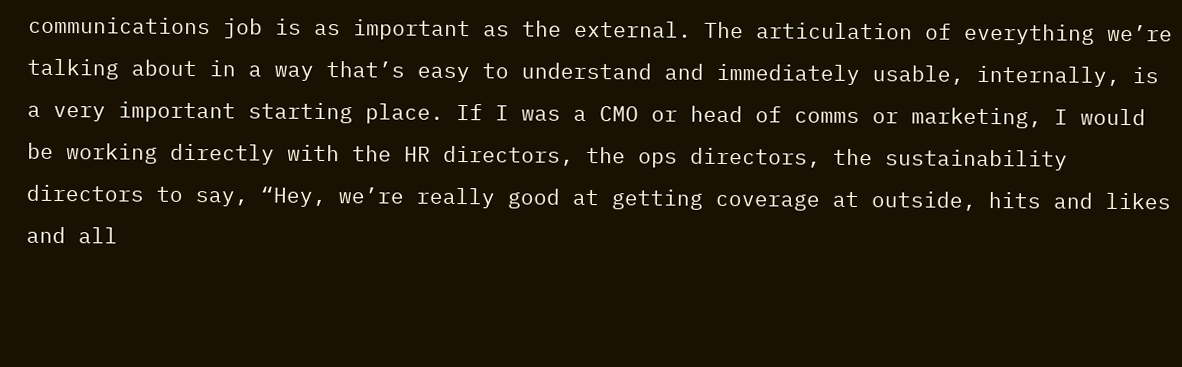communications job is as important as the external. The articulation of everything we’re talking about in a way that’s easy to understand and immediately usable, internally, is a very important starting place. If I was a CMO or head of comms or marketing, I would be working directly with the HR directors, the ops directors, the sustainability directors to say, “Hey, we’re really good at getting coverage at outside, hits and likes and all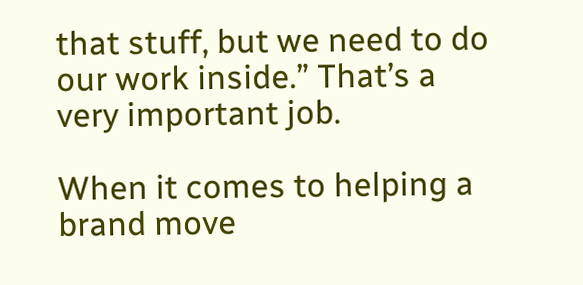that stuff, but we need to do our work inside.” That’s a very important job.

When it comes to helping a brand move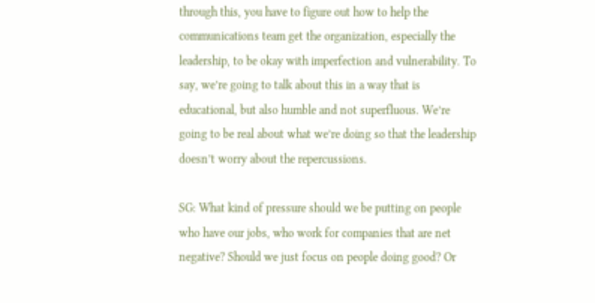through this, you have to figure out how to help the communications team get the organization, especially the leadership, to be okay with imperfection and vulnerability. To say, we’re going to talk about this in a way that is educational, but also humble and not superfluous. We’re going to be real about what we’re doing so that the leadership doesn’t worry about the repercussions.

SG: What kind of pressure should we be putting on people who have our jobs, who work for companies that are net negative? Should we just focus on people doing good? Or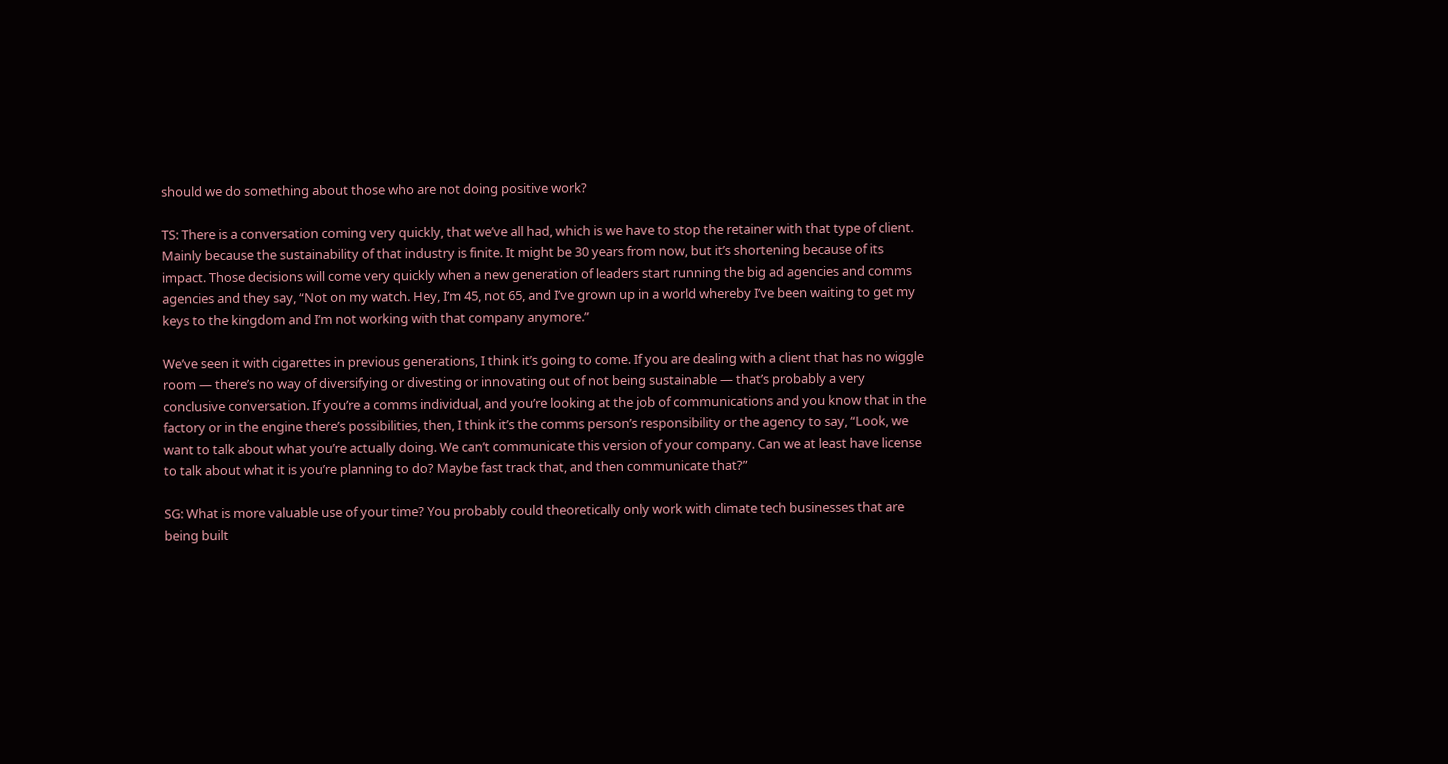should we do something about those who are not doing positive work?

TS: There is a conversation coming very quickly, that we’ve all had, which is we have to stop the retainer with that type of client. Mainly because the sustainability of that industry is finite. It might be 30 years from now, but it’s shortening because of its impact. Those decisions will come very quickly when a new generation of leaders start running the big ad agencies and comms agencies and they say, “Not on my watch. Hey, I’m 45, not 65, and I’ve grown up in a world whereby I’ve been waiting to get my keys to the kingdom and I’m not working with that company anymore.”

We’ve seen it with cigarettes in previous generations, I think it’s going to come. If you are dealing with a client that has no wiggle room — there’s no way of diversifying or divesting or innovating out of not being sustainable — that’s probably a very conclusive conversation. If you’re a comms individual, and you’re looking at the job of communications and you know that in the factory or in the engine there’s possibilities, then, I think it’s the comms person’s responsibility or the agency to say, “Look, we want to talk about what you’re actually doing. We can’t communicate this version of your company. Can we at least have license to talk about what it is you’re planning to do? Maybe fast track that, and then communicate that?”

SG: What is more valuable use of your time? You probably could theoretically only work with climate tech businesses that are being built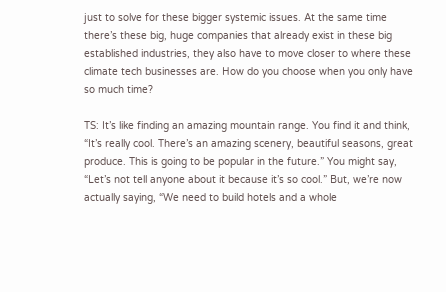just to solve for these bigger systemic issues. At the same time there’s these big, huge companies that already exist in these big established industries, they also have to move closer to where these climate tech businesses are. How do you choose when you only have so much time?

TS: It’s like finding an amazing mountain range. You find it and think, “It’s really cool. There’s an amazing scenery, beautiful seasons, great produce. This is going to be popular in the future.” You might say, “Let’s not tell anyone about it because it’s so cool.” But, we’re now actually saying, “We need to build hotels and a whole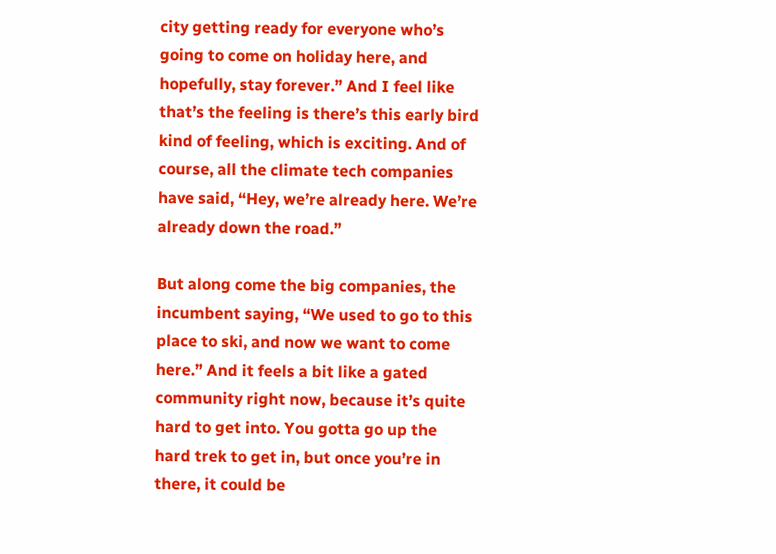city getting ready for everyone who’s going to come on holiday here, and hopefully, stay forever.” And I feel like that’s the feeling is there’s this early bird kind of feeling, which is exciting. And of course, all the climate tech companies have said, “Hey, we’re already here. We’re already down the road.”

But along come the big companies, the incumbent saying, “We used to go to this place to ski, and now we want to come here.” And it feels a bit like a gated community right now, because it’s quite hard to get into. You gotta go up the hard trek to get in, but once you’re in there, it could be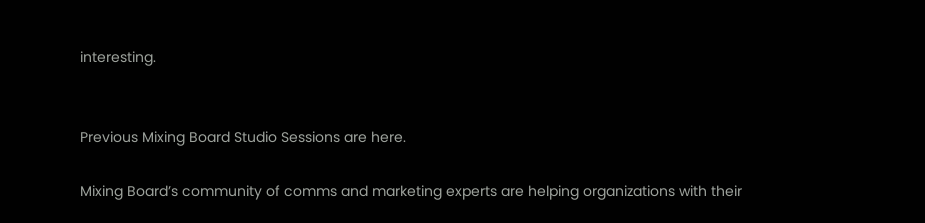interesting.


Previous Mixing Board Studio Sessions are here.

Mixing Board’s community of comms and marketing experts are helping organizations with their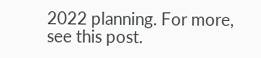2022 planning. For more, see this post.